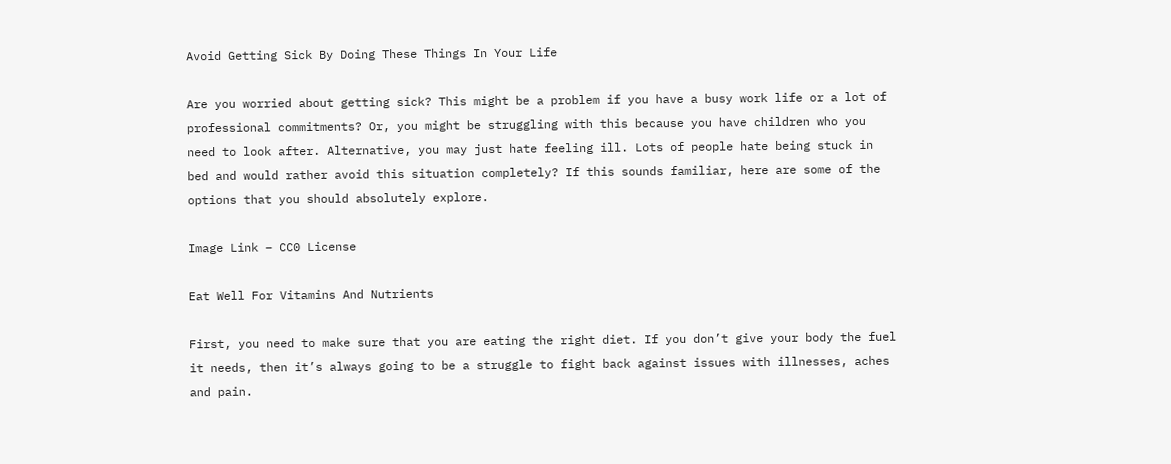Avoid Getting Sick By Doing These Things In Your Life

Are you worried about getting sick? This might be a problem if you have a busy work life or a lot of professional commitments? Or, you might be struggling with this because you have children who you need to look after. Alternative, you may just hate feeling ill. Lots of people hate being stuck in bed and would rather avoid this situation completely? If this sounds familiar, here are some of the options that you should absolutely explore.

Image Link – CC0 License

Eat Well For Vitamins And Nutrients

First, you need to make sure that you are eating the right diet. If you don’t give your body the fuel it needs, then it’s always going to be a struggle to fight back against issues with illnesses, aches and pain.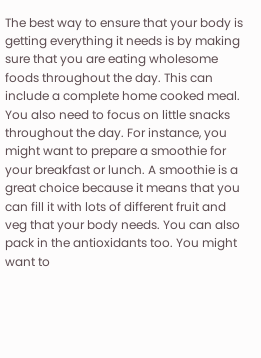The best way to ensure that your body is getting everything it needs is by making sure that you are eating wholesome foods throughout the day. This can include a complete home cooked meal. You also need to focus on little snacks throughout the day. For instance, you might want to prepare a smoothie for your breakfast or lunch. A smoothie is a great choice because it means that you can fill it with lots of different fruit and veg that your body needs. You can also pack in the antioxidants too. You might want to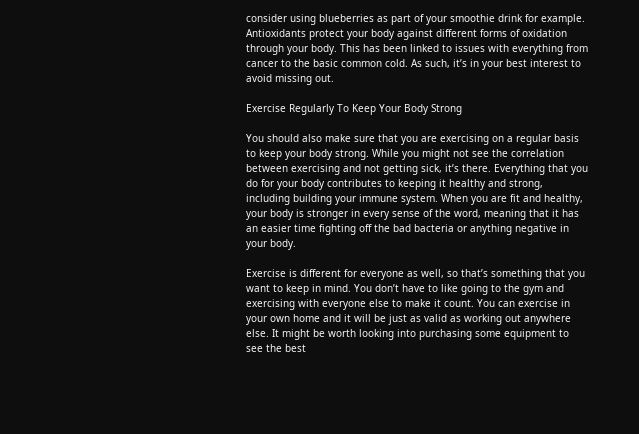consider using blueberries as part of your smoothie drink for example. Antioxidants protect your body against different forms of oxidation through your body. This has been linked to issues with everything from cancer to the basic common cold. As such, it’s in your best interest to avoid missing out.

Exercise Regularly To Keep Your Body Strong

You should also make sure that you are exercising on a regular basis to keep your body strong. While you might not see the correlation between exercising and not getting sick, it’s there. Everything that you do for your body contributes to keeping it healthy and strong, including building your immune system. When you are fit and healthy, your body is stronger in every sense of the word, meaning that it has an easier time fighting off the bad bacteria or anything negative in your body.

Exercise is different for everyone as well, so that’s something that you want to keep in mind. You don’t have to like going to the gym and exercising with everyone else to make it count. You can exercise in your own home and it will be just as valid as working out anywhere else. It might be worth looking into purchasing some equipment to see the best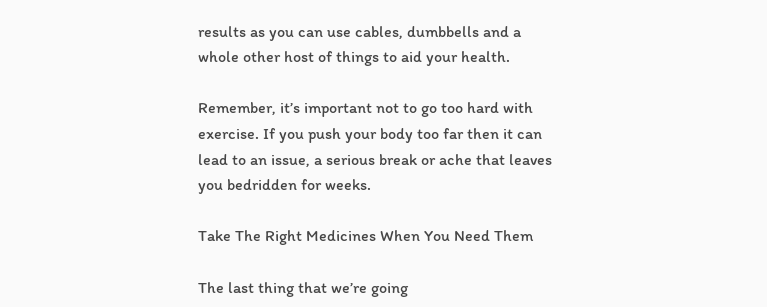results as you can use cables, dumbbells and a whole other host of things to aid your health.

Remember, it’s important not to go too hard with exercise. If you push your body too far then it can lead to an issue, a serious break or ache that leaves you bedridden for weeks.

Take The Right Medicines When You Need Them

The last thing that we’re going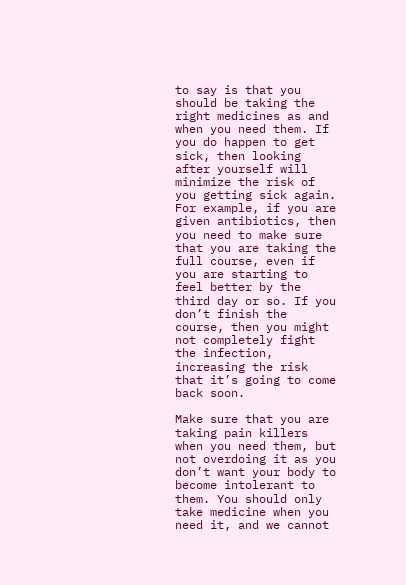to say is that you should be taking the right medicines as and when you need them. If you do happen to get sick, then looking after yourself will minimize the risk of you getting sick again. For example, if you are given antibiotics, then you need to make sure that you are taking the full course, even if you are starting to feel better by the third day or so. If you don’t finish the course, then you might not completely fight the infection, increasing the risk that it’s going to come back soon.

Make sure that you are taking pain killers when you need them, but not overdoing it as you don’t want your body to become intolerant to them. You should only take medicine when you need it, and we cannot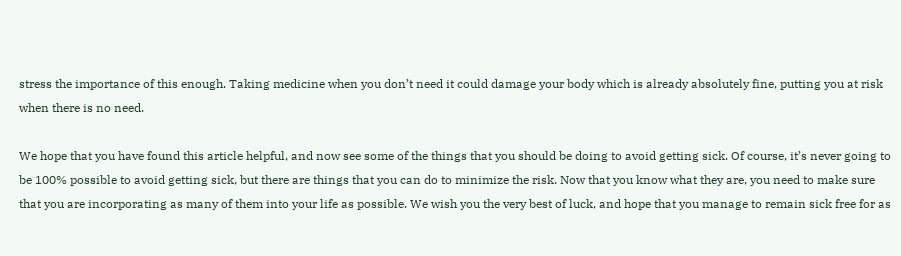stress the importance of this enough. Taking medicine when you don’t need it could damage your body which is already absolutely fine, putting you at risk when there is no need.

We hope that you have found this article helpful, and now see some of the things that you should be doing to avoid getting sick. Of course, it’s never going to be 100% possible to avoid getting sick, but there are things that you can do to minimize the risk. Now that you know what they are, you need to make sure that you are incorporating as many of them into your life as possible. We wish you the very best of luck, and hope that you manage to remain sick free for as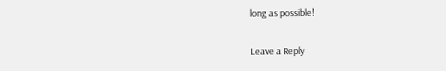long as possible!

Leave a Reply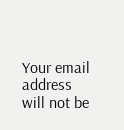Your email address will not be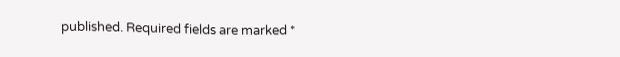published. Required fields are marked *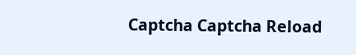Captcha Captcha Reload